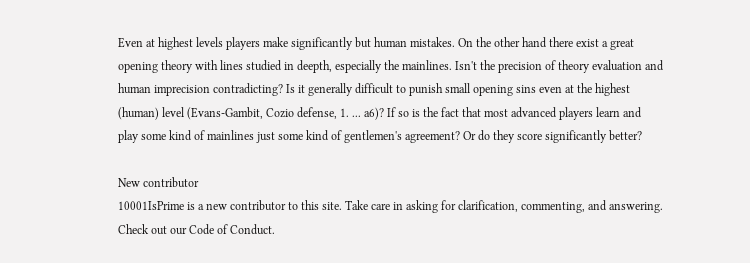Even at highest levels players make significantly but human mistakes. On the other hand there exist a great opening theory with lines studied in deepth, especially the mainlines. Isn't the precision of theory evaluation and human imprecision contradicting? Is it generally difficult to punish small opening sins even at the highest (human) level (Evans-Gambit, Cozio defense, 1. ... a6)? If so is the fact that most advanced players learn and play some kind of mainlines just some kind of gentlemen's agreement? Or do they score significantly better?

New contributor
10001IsPrime is a new contributor to this site. Take care in asking for clarification, commenting, and answering. Check out our Code of Conduct.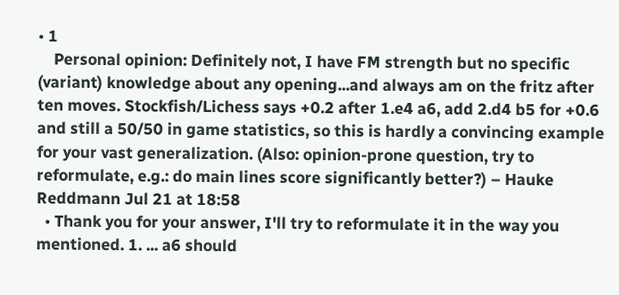• 1
    Personal opinion: Definitely not, I have FM strength but no specific (variant) knowledge about any opening...and always am on the fritz after ten moves. Stockfish/Lichess says +0.2 after 1.e4 a6, add 2.d4 b5 for +0.6 and still a 50/50 in game statistics, so this is hardly a convincing example for your vast generalization. (Also: opinion-prone question, try to reformulate, e.g.: do main lines score significantly better?) – Hauke Reddmann Jul 21 at 18:58
  • Thank you for your answer, I'll try to reformulate it in the way you mentioned. 1. ... a6 should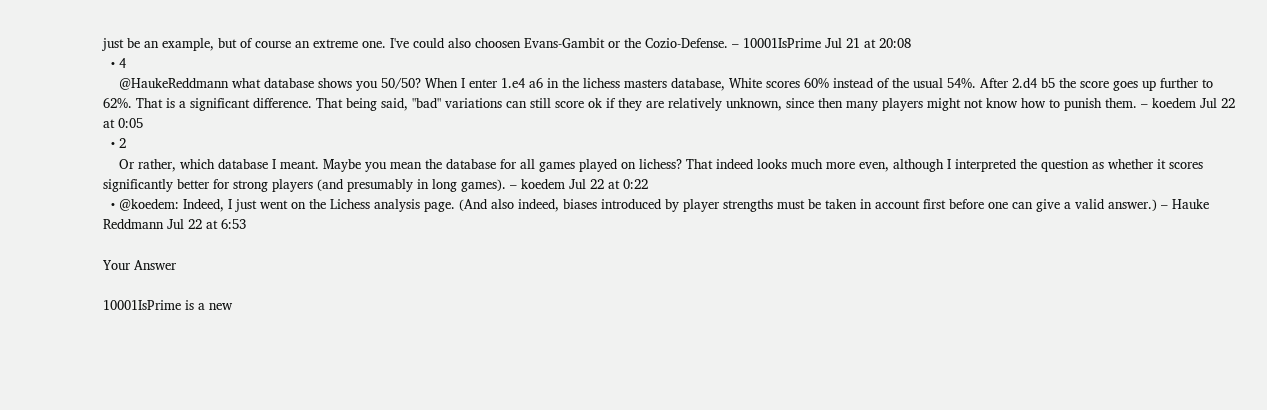just be an example, but of course an extreme one. I've could also choosen Evans-Gambit or the Cozio-Defense. – 10001IsPrime Jul 21 at 20:08
  • 4
    @HaukeReddmann what database shows you 50/50? When I enter 1.e4 a6 in the lichess masters database, White scores 60% instead of the usual 54%. After 2.d4 b5 the score goes up further to 62%. That is a significant difference. That being said, "bad" variations can still score ok if they are relatively unknown, since then many players might not know how to punish them. – koedem Jul 22 at 0:05
  • 2
    Or rather, which database I meant. Maybe you mean the database for all games played on lichess? That indeed looks much more even, although I interpreted the question as whether it scores significantly better for strong players (and presumably in long games). – koedem Jul 22 at 0:22
  • @koedem: Indeed, I just went on the Lichess analysis page. (And also indeed, biases introduced by player strengths must be taken in account first before one can give a valid answer.) – Hauke Reddmann Jul 22 at 6:53

Your Answer

10001IsPrime is a new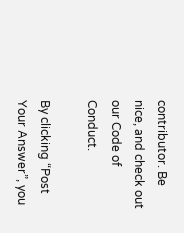contributor. Be nice, and check out our Code of Conduct.

By clicking “Post Your Answer”, you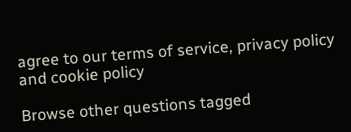agree to our terms of service, privacy policy and cookie policy

Browse other questions tagged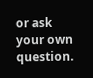or ask your own question.